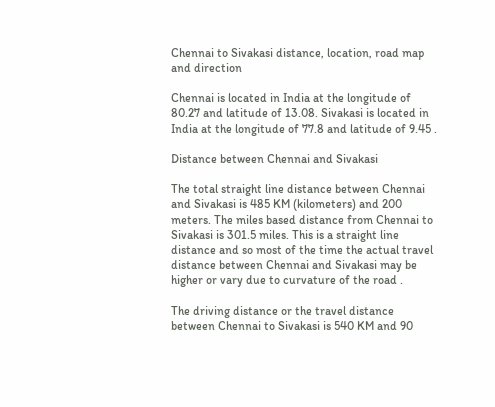Chennai to Sivakasi distance, location, road map and direction

Chennai is located in India at the longitude of 80.27 and latitude of 13.08. Sivakasi is located in India at the longitude of 77.8 and latitude of 9.45 .

Distance between Chennai and Sivakasi

The total straight line distance between Chennai and Sivakasi is 485 KM (kilometers) and 200 meters. The miles based distance from Chennai to Sivakasi is 301.5 miles. This is a straight line distance and so most of the time the actual travel distance between Chennai and Sivakasi may be higher or vary due to curvature of the road .

The driving distance or the travel distance between Chennai to Sivakasi is 540 KM and 90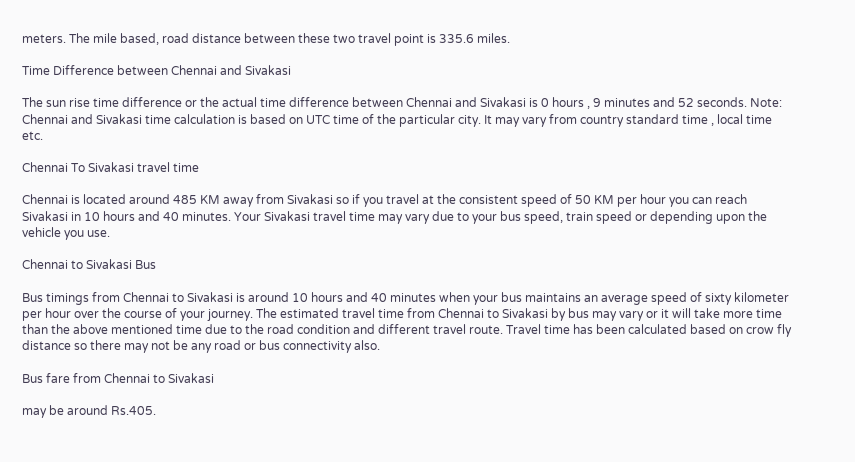meters. The mile based, road distance between these two travel point is 335.6 miles.

Time Difference between Chennai and Sivakasi

The sun rise time difference or the actual time difference between Chennai and Sivakasi is 0 hours , 9 minutes and 52 seconds. Note: Chennai and Sivakasi time calculation is based on UTC time of the particular city. It may vary from country standard time , local time etc.

Chennai To Sivakasi travel time

Chennai is located around 485 KM away from Sivakasi so if you travel at the consistent speed of 50 KM per hour you can reach Sivakasi in 10 hours and 40 minutes. Your Sivakasi travel time may vary due to your bus speed, train speed or depending upon the vehicle you use.

Chennai to Sivakasi Bus

Bus timings from Chennai to Sivakasi is around 10 hours and 40 minutes when your bus maintains an average speed of sixty kilometer per hour over the course of your journey. The estimated travel time from Chennai to Sivakasi by bus may vary or it will take more time than the above mentioned time due to the road condition and different travel route. Travel time has been calculated based on crow fly distance so there may not be any road or bus connectivity also.

Bus fare from Chennai to Sivakasi

may be around Rs.405.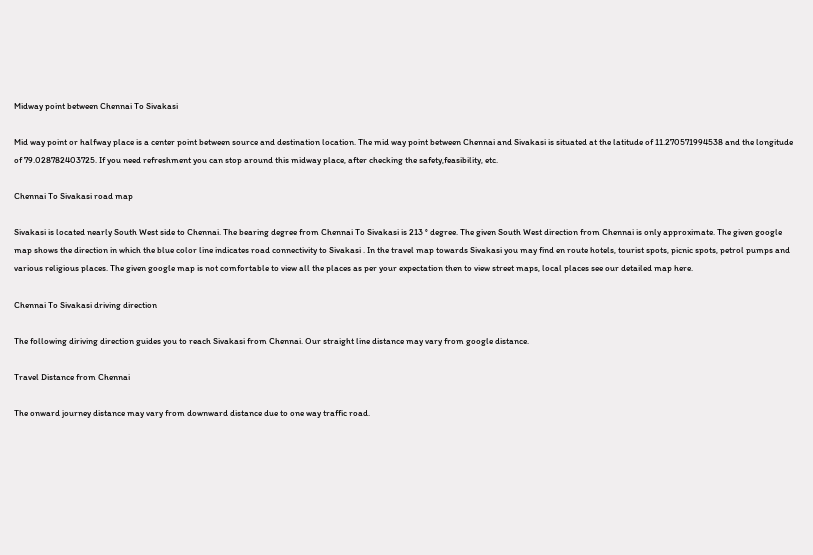Midway point between Chennai To Sivakasi

Mid way point or halfway place is a center point between source and destination location. The mid way point between Chennai and Sivakasi is situated at the latitude of 11.270571994538 and the longitude of 79.028782403725. If you need refreshment you can stop around this midway place, after checking the safety,feasibility, etc.

Chennai To Sivakasi road map

Sivakasi is located nearly South West side to Chennai. The bearing degree from Chennai To Sivakasi is 213 ° degree. The given South West direction from Chennai is only approximate. The given google map shows the direction in which the blue color line indicates road connectivity to Sivakasi . In the travel map towards Sivakasi you may find en route hotels, tourist spots, picnic spots, petrol pumps and various religious places. The given google map is not comfortable to view all the places as per your expectation then to view street maps, local places see our detailed map here.

Chennai To Sivakasi driving direction

The following diriving direction guides you to reach Sivakasi from Chennai. Our straight line distance may vary from google distance.

Travel Distance from Chennai

The onward journey distance may vary from downward distance due to one way traffic road.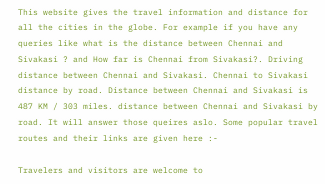This website gives the travel information and distance for all the cities in the globe. For example if you have any queries like what is the distance between Chennai and Sivakasi ? and How far is Chennai from Sivakasi?. Driving distance between Chennai and Sivakasi. Chennai to Sivakasi distance by road. Distance between Chennai and Sivakasi is 487 KM / 303 miles. distance between Chennai and Sivakasi by road. It will answer those queires aslo. Some popular travel routes and their links are given here :-

Travelers and visitors are welcome to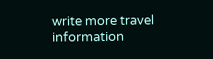write more travel information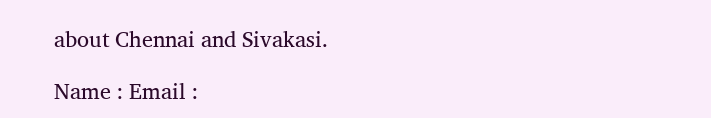about Chennai and Sivakasi.

Name : Email :